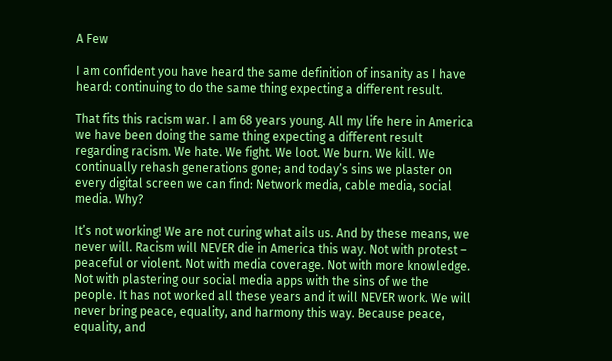A Few

I am confident you have heard the same definition of insanity as I have heard: continuing to do the same thing expecting a different result.

That fits this racism war. I am 68 years young. All my life here in America we have been doing the same thing expecting a different result regarding racism. We hate. We fight. We loot. We burn. We kill. We continually rehash generations gone; and today’s sins we plaster on every digital screen we can find: Network media, cable media, social media. Why?

It’s not working! We are not curing what ails us. And by these means, we never will. Racism will NEVER die in America this way. Not with protest – peaceful or violent. Not with media coverage. Not with more knowledge. Not with plastering our social media apps with the sins of we the people. It has not worked all these years and it will NEVER work. We will never bring peace, equality, and harmony this way. Because peace, equality, and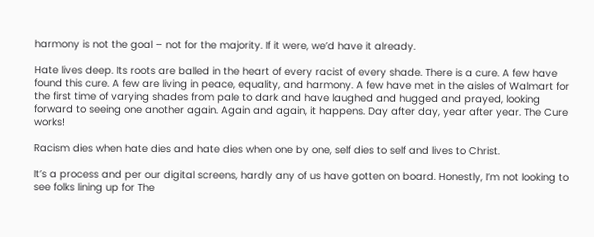harmony is not the goal – not for the majority. If it were, we’d have it already.

Hate lives deep. Its roots are balled in the heart of every racist of every shade. There is a cure. A few have found this cure. A few are living in peace, equality, and harmony. A few have met in the aisles of Walmart for the first time of varying shades from pale to dark and have laughed and hugged and prayed, looking forward to seeing one another again. Again and again, it happens. Day after day, year after year. The Cure works!

Racism dies when hate dies and hate dies when one by one, self dies to self and lives to Christ.

It’s a process and per our digital screens, hardly any of us have gotten on board. Honestly, I’m not looking to see folks lining up for The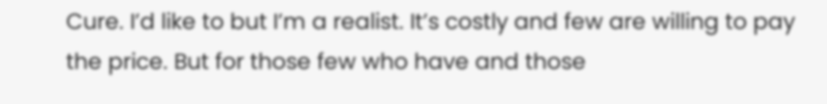Cure. I’d like to but I’m a realist. It’s costly and few are willing to pay the price. But for those few who have and those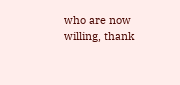who are now willing, thank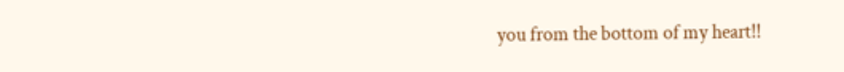you from the bottom of my heart!!